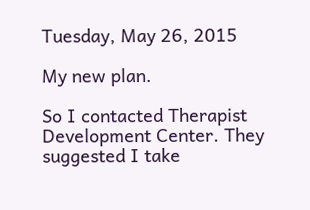Tuesday, May 26, 2015

My new plan.

So I contacted Therapist Development Center. They suggested I take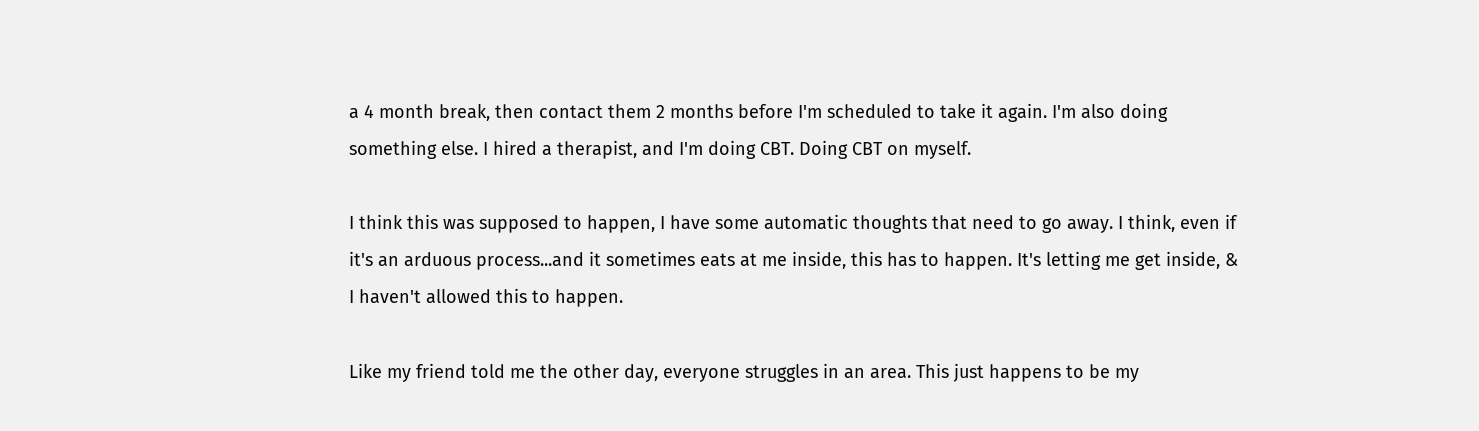a 4 month break, then contact them 2 months before I'm scheduled to take it again. I'm also doing something else. I hired a therapist, and I'm doing CBT. Doing CBT on myself.

I think this was supposed to happen, I have some automatic thoughts that need to go away. I think, even if it's an arduous process...and it sometimes eats at me inside, this has to happen. It's letting me get inside, & I haven't allowed this to happen.

Like my friend told me the other day, everyone struggles in an area. This just happens to be my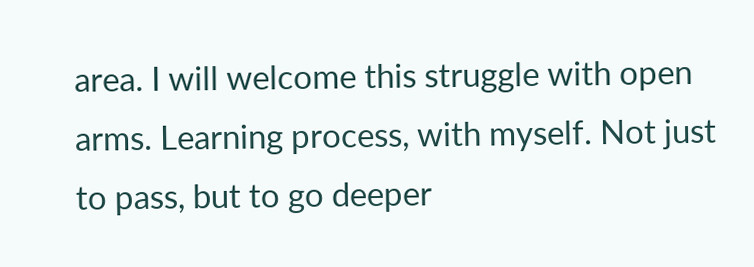area. I will welcome this struggle with open arms. Learning process, with myself. Not just to pass, but to go deeper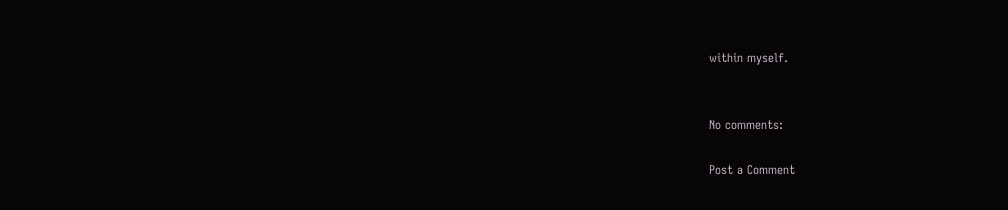within myself.


No comments:

Post a Comment